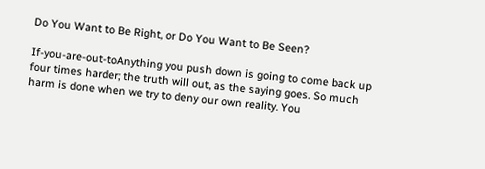Do You Want to Be Right, or Do You Want to Be Seen?

If-you-are-out-toAnything you push down is going to come back up four times harder; the truth will out, as the saying goes. So much harm is done when we try to deny our own reality. You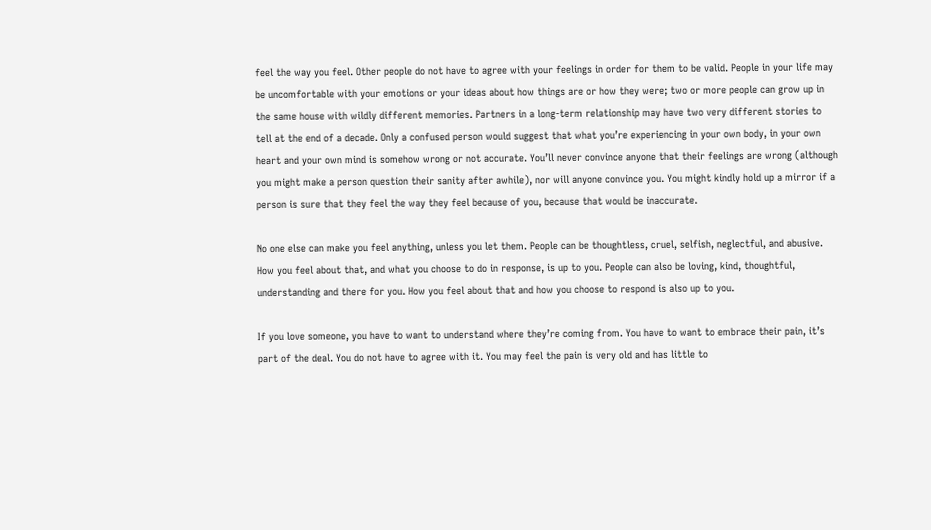feel the way you feel. Other people do not have to agree with your feelings in order for them to be valid. People in your life may be uncomfortable with your emotions or your ideas about how things are or how they were; two or more people can grow up in the same house with wildly different memories. Partners in a long-term relationship may have two very different stories to tell at the end of a decade. Only a confused person would suggest that what you’re experiencing in your own body, in your own heart and your own mind is somehow wrong or not accurate. You’ll never convince anyone that their feelings are wrong (although you might make a person question their sanity after awhile), nor will anyone convince you. You might kindly hold up a mirror if a person is sure that they feel the way they feel because of you, because that would be inaccurate.

No one else can make you feel anything, unless you let them. People can be thoughtless, cruel, selfish, neglectful, and abusive. How you feel about that, and what you choose to do in response, is up to you. People can also be loving, kind, thoughtful, understanding and there for you. How you feel about that and how you choose to respond is also up to you.

If you love someone, you have to want to understand where they’re coming from. You have to want to embrace their pain, it’s part of the deal. You do not have to agree with it. You may feel the pain is very old and has little to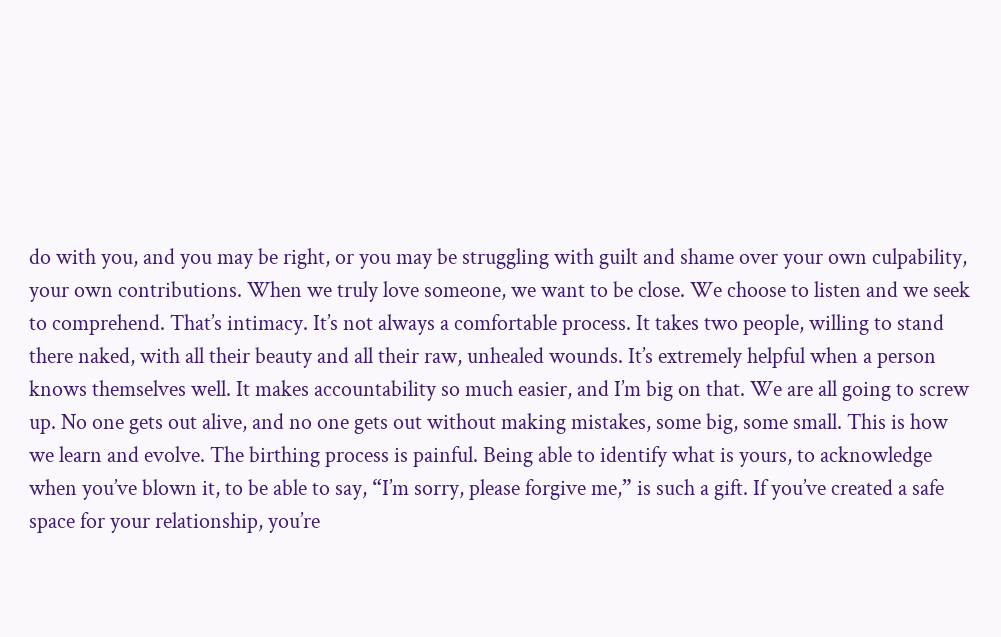do with you, and you may be right, or you may be struggling with guilt and shame over your own culpability, your own contributions. When we truly love someone, we want to be close. We choose to listen and we seek to comprehend. That’s intimacy. It’s not always a comfortable process. It takes two people, willing to stand there naked, with all their beauty and all their raw, unhealed wounds. It’s extremely helpful when a person knows themselves well. It makes accountability so much easier, and I’m big on that. We are all going to screw up. No one gets out alive, and no one gets out without making mistakes, some big, some small. This is how we learn and evolve. The birthing process is painful. Being able to identify what is yours, to acknowledge when you’ve blown it, to be able to say, “I’m sorry, please forgive me,” is such a gift. If you’ve created a safe space for your relationship, you’re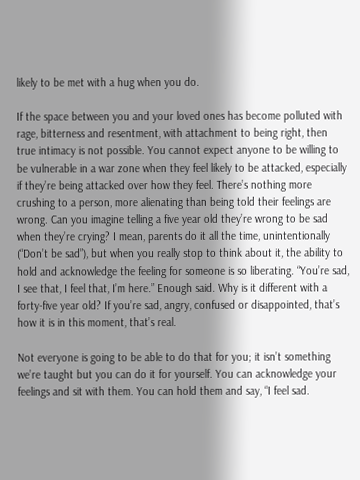likely to be met with a hug when you do.

If the space between you and your loved ones has become polluted with rage, bitterness and resentment, with attachment to being right, then true intimacy is not possible. You cannot expect anyone to be willing to be vulnerable in a war zone when they feel likely to be attacked, especially if they’re being attacked over how they feel. There’s nothing more crushing to a person, more alienating than being told their feelings are wrong. Can you imagine telling a five year old they’re wrong to be sad when they’re crying? I mean, parents do it all the time, unintentionally (“Don’t be sad”), but when you really stop to think about it, the ability to hold and acknowledge the feeling for someone is so liberating. “You’re sad, I see that, I feel that, I’m here.” Enough said. Why is it different with a forty-five year old? If you’re sad, angry, confused or disappointed, that’s how it is in this moment, that’s real.

Not everyone is going to be able to do that for you; it isn’t something we’re taught but you can do it for yourself. You can acknowledge your feelings and sit with them. You can hold them and say, “I feel sad.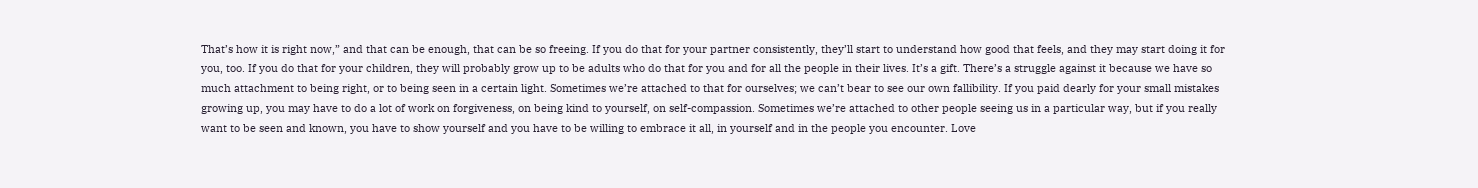That’s how it is right now,” and that can be enough, that can be so freeing. If you do that for your partner consistently, they’ll start to understand how good that feels, and they may start doing it for you, too. If you do that for your children, they will probably grow up to be adults who do that for you and for all the people in their lives. It’s a gift. There’s a struggle against it because we have so much attachment to being right, or to being seen in a certain light. Sometimes we’re attached to that for ourselves; we can’t bear to see our own fallibility. If you paid dearly for your small mistakes growing up, you may have to do a lot of work on forgiveness, on being kind to yourself, on self-compassion. Sometimes we’re attached to other people seeing us in a particular way, but if you really want to be seen and known, you have to show yourself and you have to be willing to embrace it all, in yourself and in the people you encounter. Love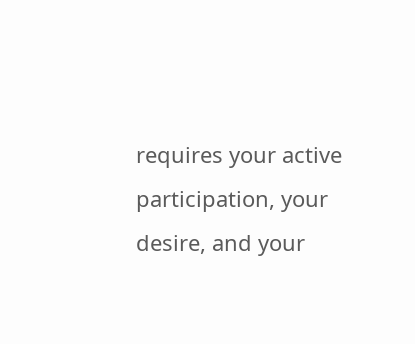requires your active participation, your desire, and your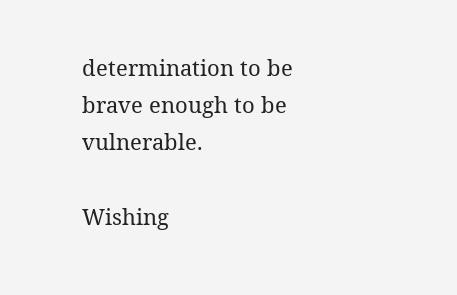determination to be brave enough to be vulnerable.

Wishing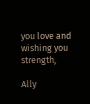you love and wishing you strength,

Ally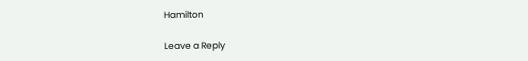Hamilton

Leave a Reply